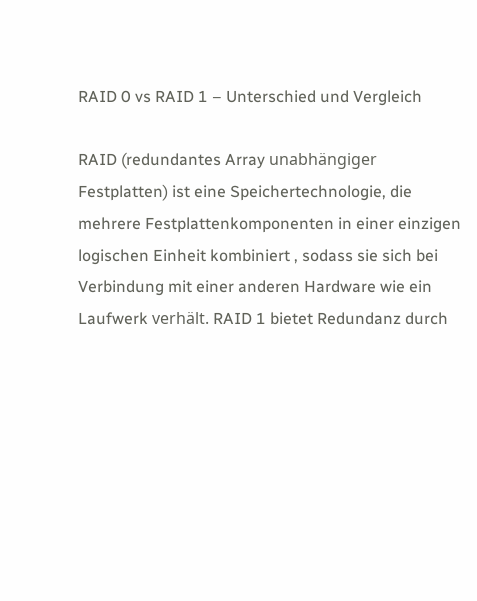RAID 0 vs RAID 1 – Unterschied und Vergleich

RAID (redundantes Array unabhängiger Festplatten) ist eine Speichertechnologie, die mehrere Festplattenkomponenten in einer einzigen logischen Einheit kombiniert , sodass sie sich bei Verbindung mit einer anderen Hardware wie ein Laufwerk verhält. RAID 1 bietet Redundanz durch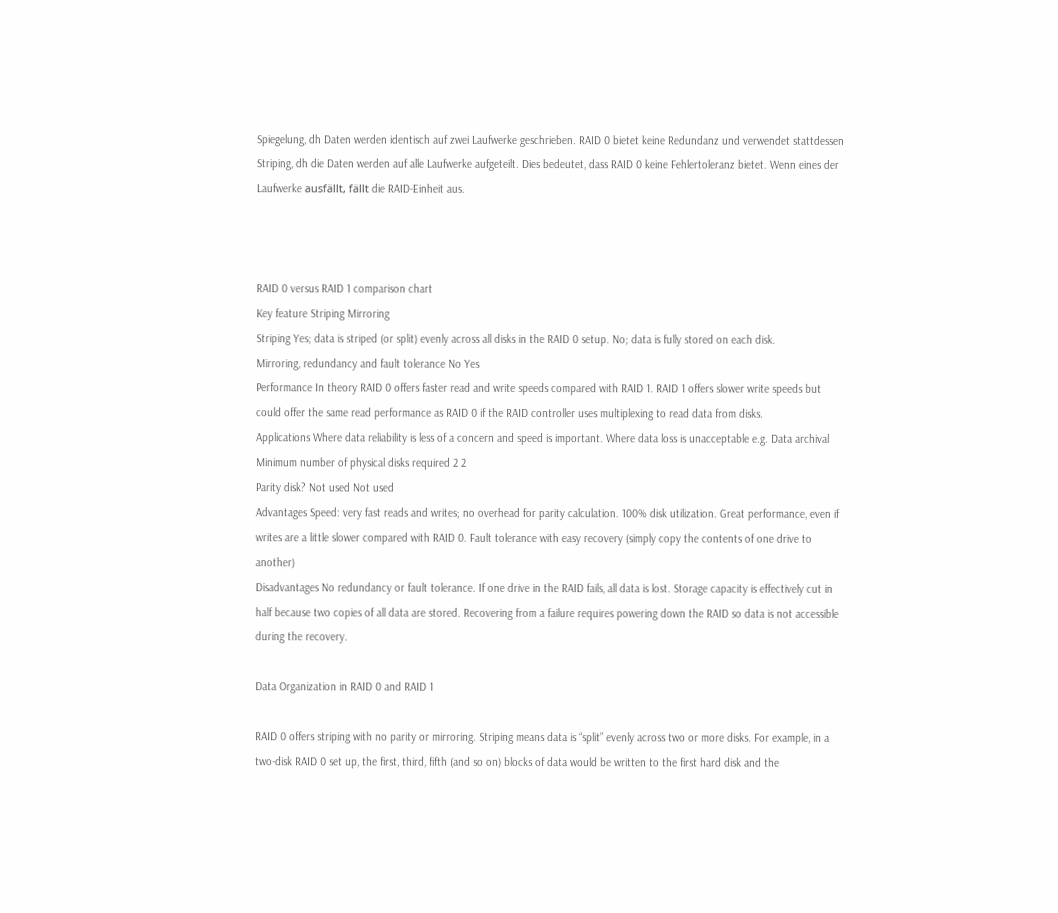Spiegelung, dh Daten werden identisch auf zwei Laufwerke geschrieben. RAID 0 bietet keine Redundanz und verwendet stattdessen Striping, dh die Daten werden auf alle Laufwerke aufgeteilt. Dies bedeutet, dass RAID 0 keine Fehlertoleranz bietet. Wenn eines der Laufwerke ausfällt, fällt die RAID-Einheit aus.



RAID 0 versus RAID 1 comparison chart
Key feature Striping Mirroring
Striping Yes; data is striped (or split) evenly across all disks in the RAID 0 setup. No; data is fully stored on each disk.
Mirroring, redundancy and fault tolerance No Yes
Performance In theory RAID 0 offers faster read and write speeds compared with RAID 1. RAID 1 offers slower write speeds but could offer the same read performance as RAID 0 if the RAID controller uses multiplexing to read data from disks.
Applications Where data reliability is less of a concern and speed is important. Where data loss is unacceptable e.g. Data archival
Minimum number of physical disks required 2 2
Parity disk? Not used Not used
Advantages Speed: very fast reads and writes; no overhead for parity calculation. 100% disk utilization. Great performance, even if writes are a little slower compared with RAID 0. Fault tolerance with easy recovery (simply copy the contents of one drive to another)
Disadvantages No redundancy or fault tolerance. If one drive in the RAID fails, all data is lost. Storage capacity is effectively cut in half because two copies of all data are stored. Recovering from a failure requires powering down the RAID so data is not accessible during the recovery.

Data Organization in RAID 0 and RAID 1

RAID 0 offers striping with no parity or mirroring. Striping means data is “split” evenly across two or more disks. For example, in a two-disk RAID 0 set up, the first, third, fifth (and so on) blocks of data would be written to the first hard disk and the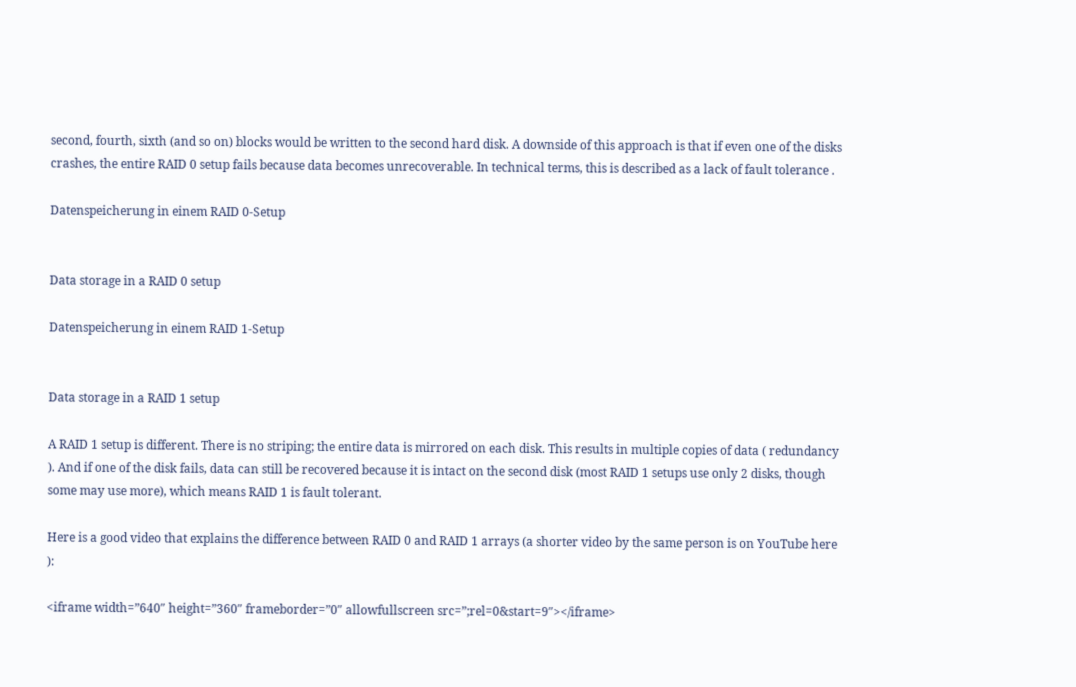second, fourth, sixth (and so on) blocks would be written to the second hard disk. A downside of this approach is that if even one of the disks crashes, the entire RAID 0 setup fails because data becomes unrecoverable. In technical terms, this is described as a lack of fault tolerance .

Datenspeicherung in einem RAID 0-Setup


Data storage in a RAID 0 setup

Datenspeicherung in einem RAID 1-Setup


Data storage in a RAID 1 setup

A RAID 1 setup is different. There is no striping; the entire data is mirrored on each disk. This results in multiple copies of data ( redundancy ). And if one of the disk fails, data can still be recovered because it is intact on the second disk (most RAID 1 setups use only 2 disks, though some may use more), which means RAID 1 is fault tolerant.

Here is a good video that explains the difference between RAID 0 and RAID 1 arrays (a shorter video by the same person is on YouTube here ):

<iframe width=”640″ height=”360″ frameborder=”0″ allowfullscreen src=”;rel=0&start=9″></iframe>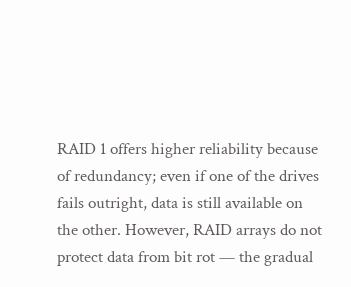RAID 1 offers higher reliability because of redundancy; even if one of the drives fails outright, data is still available on the other. However, RAID arrays do not protect data from bit rot — the gradual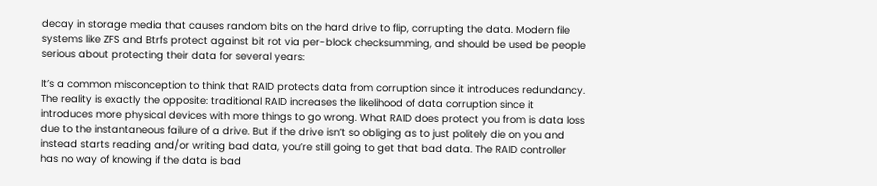decay in storage media that causes random bits on the hard drive to flip, corrupting the data. Modern file systems like ZFS and Btrfs protect against bit rot via per-block checksumming, and should be used be people serious about protecting their data for several years:

It’s a common misconception to think that RAID protects data from corruption since it introduces redundancy. The reality is exactly the opposite: traditional RAID increases the likelihood of data corruption since it introduces more physical devices with more things to go wrong. What RAID does protect you from is data loss due to the instantaneous failure of a drive. But if the drive isn’t so obliging as to just politely die on you and instead starts reading and/or writing bad data, you’re still going to get that bad data. The RAID controller has no way of knowing if the data is bad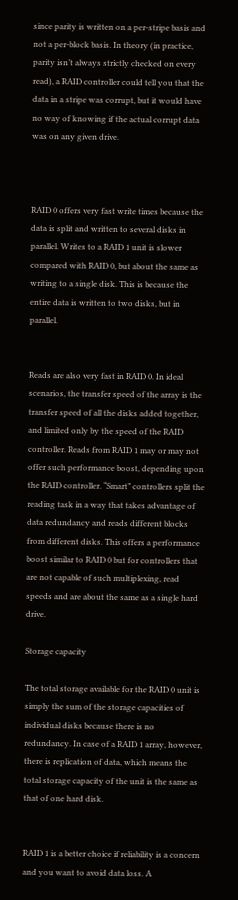since parity is written on a per-stripe basis and not a per-block basis. In theory (in practice, parity isn’t always strictly checked on every read), a RAID controller could tell you that the data in a stripe was corrupt, but it would have no way of knowing if the actual corrupt data was on any given drive.



RAID 0 offers very fast write times because the data is split and written to several disks in parallel. Writes to a RAID 1 unit is slower compared with RAID 0, but about the same as writing to a single disk. This is because the entire data is written to two disks, but in parallel.


Reads are also very fast in RAID 0. In ideal scenarios, the transfer speed of the array is the transfer speed of all the disks added together, and limited only by the speed of the RAID controller. Reads from RAID 1 may or may not offer such performance boost, depending upon the RAID controller. “Smart” controllers split the reading task in a way that takes advantage of data redundancy and reads different blocks from different disks. This offers a performance boost similar to RAID 0 but for controllers that are not capable of such multiplexing, read speeds and are about the same as a single hard drive.

Storage capacity

The total storage available for the RAID 0 unit is simply the sum of the storage capacities of individual disks because there is no redundancy. In case of a RAID 1 array, however, there is replication of data, which means the total storage capacity of the unit is the same as that of one hard disk.


RAID 1 is a better choice if reliability is a concern and you want to avoid data loss. A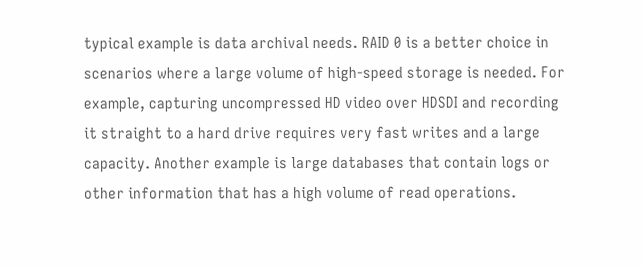typical example is data archival needs. RAID 0 is a better choice in scenarios where a large volume of high-speed storage is needed. For example, capturing uncompressed HD video over HDSDI and recording it straight to a hard drive requires very fast writes and a large capacity. Another example is large databases that contain logs or other information that has a high volume of read operations.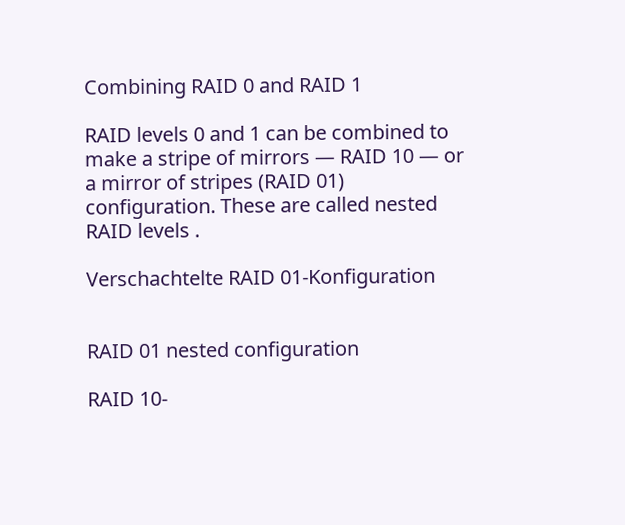Combining RAID 0 and RAID 1

RAID levels 0 and 1 can be combined to make a stripe of mirrors — RAID 10 — or a mirror of stripes (RAID 01) configuration. These are called nested RAID levels .

Verschachtelte RAID 01-Konfiguration


RAID 01 nested configuration

RAID 10-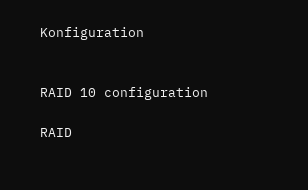Konfiguration


RAID 10 configuration

RAID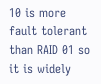10 is more fault tolerant than RAID 01 so it is widely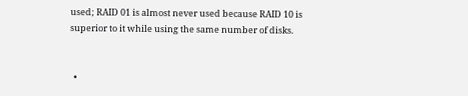used; RAID 01 is almost never used because RAID 10 is superior to it while using the same number of disks.


  •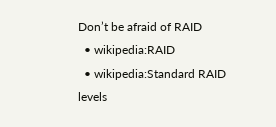Don’t be afraid of RAID
  • wikipedia:RAID
  • wikipedia:Standard RAID levels